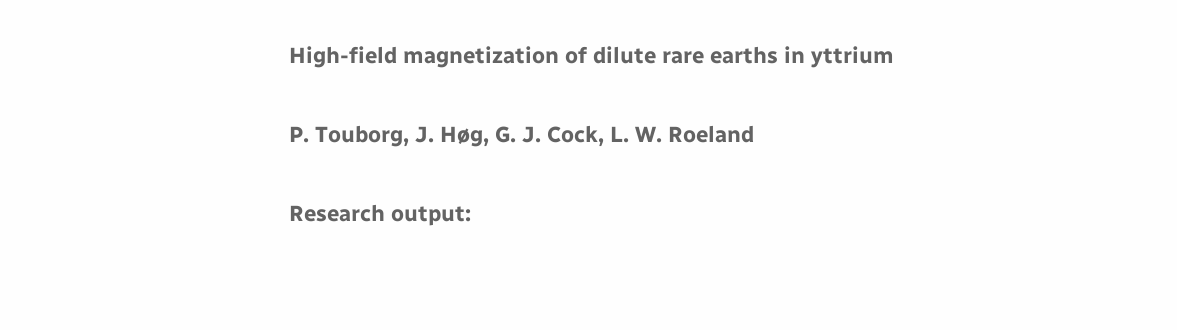High-field magnetization of dilute rare earths in yttrium

P. Touborg, J. Høg, G. J. Cock, L. W. Roeland

Research output: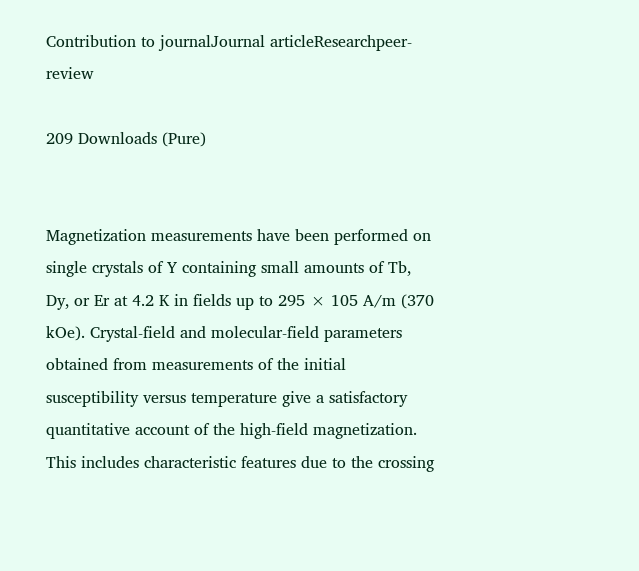Contribution to journalJournal articleResearchpeer-review

209 Downloads (Pure)


Magnetization measurements have been performed on single crystals of Y containing small amounts of Tb, Dy, or Er at 4.2 K in fields up to 295 × 105 A/m (370 kOe). Crystal-field and molecular-field parameters obtained from measurements of the initial susceptibility versus temperature give a satisfactory quantitative account of the high-field magnetization. This includes characteristic features due to the crossing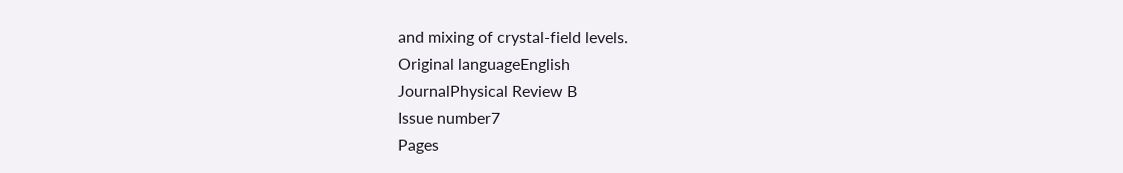and mixing of crystal-field levels.
Original languageEnglish
JournalPhysical Review B
Issue number7
Pages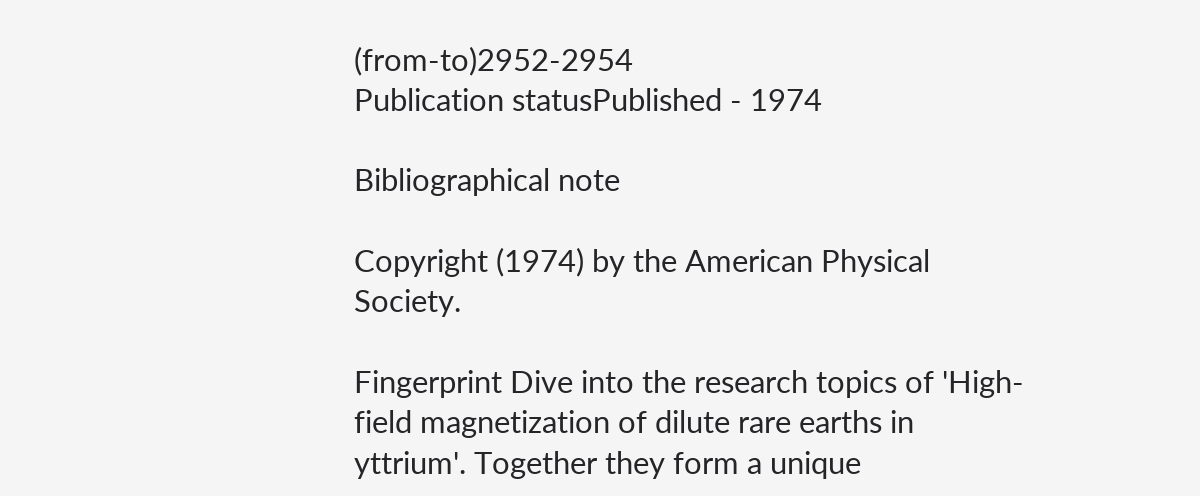(from-to)2952-2954
Publication statusPublished - 1974

Bibliographical note

Copyright (1974) by the American Physical Society.

Fingerprint Dive into the research topics of 'High-field magnetization of dilute rare earths in yttrium'. Together they form a unique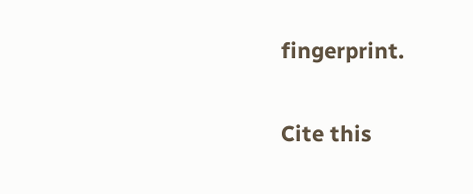fingerprint.

Cite this